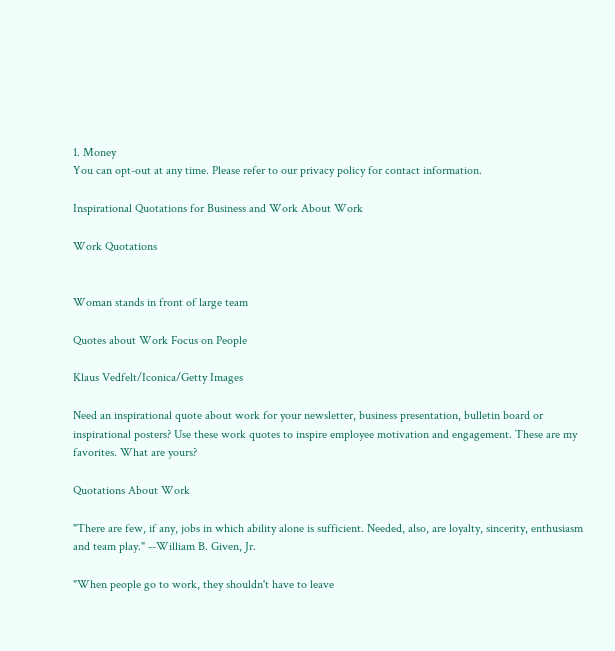1. Money
You can opt-out at any time. Please refer to our privacy policy for contact information.

Inspirational Quotations for Business and Work About Work

Work Quotations


Woman stands in front of large team

Quotes about Work Focus on People

Klaus Vedfelt/Iconica/Getty Images

Need an inspirational quote about work for your newsletter, business presentation, bulletin board or inspirational posters? Use these work quotes to inspire employee motivation and engagement. These are my favorites. What are yours?

Quotations About Work

"There are few, if any, jobs in which ability alone is sufficient. Needed, also, are loyalty, sincerity, enthusiasm and team play." --William B. Given, Jr.

"When people go to work, they shouldn't have to leave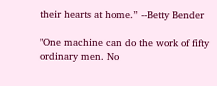their hearts at home.” --Betty Bender

"One machine can do the work of fifty ordinary men. No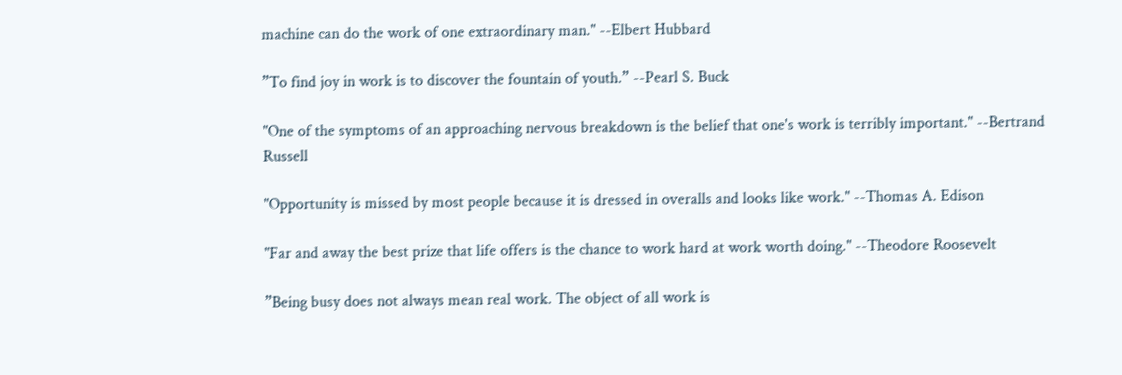machine can do the work of one extraordinary man." --Elbert Hubbard

”To find joy in work is to discover the fountain of youth.” --Pearl S. Buck

"One of the symptoms of an approaching nervous breakdown is the belief that one's work is terribly important." --Bertrand Russell

"Opportunity is missed by most people because it is dressed in overalls and looks like work." --Thomas A. Edison

"Far and away the best prize that life offers is the chance to work hard at work worth doing." --Theodore Roosevelt

”Being busy does not always mean real work. The object of all work is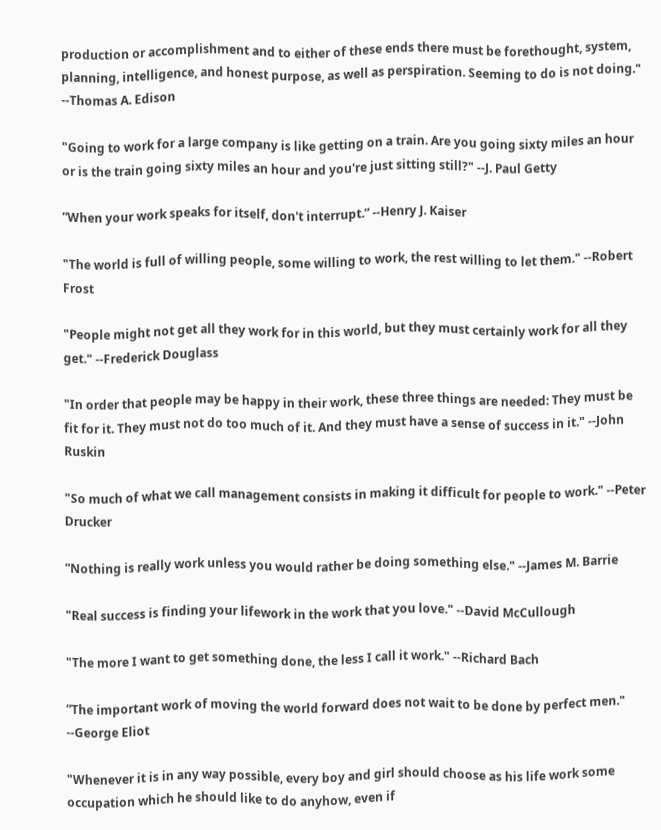production or accomplishment and to either of these ends there must be forethought, system, planning, intelligence, and honest purpose, as well as perspiration. Seeming to do is not doing." --Thomas A. Edison

"Going to work for a large company is like getting on a train. Are you going sixty miles an hour or is the train going sixty miles an hour and you're just sitting still?" --J. Paul Getty

”When your work speaks for itself, don't interrupt.” --Henry J. Kaiser

"The world is full of willing people, some willing to work, the rest willing to let them." --Robert Frost

"People might not get all they work for in this world, but they must certainly work for all they get." --Frederick Douglass

"In order that people may be happy in their work, these three things are needed: They must be fit for it. They must not do too much of it. And they must have a sense of success in it." --John Ruskin

"So much of what we call management consists in making it difficult for people to work." --Peter Drucker

”Nothing is really work unless you would rather be doing something else." --James M. Barrie

"Real success is finding your lifework in the work that you love." --David McCullough

"The more I want to get something done, the less I call it work." --Richard Bach

”The important work of moving the world forward does not wait to be done by perfect men." --George Eliot

"Whenever it is in any way possible, every boy and girl should choose as his life work some occupation which he should like to do anyhow, even if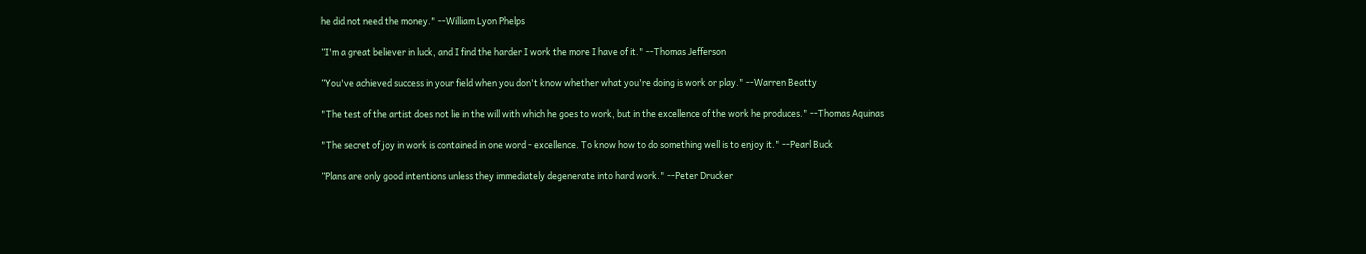he did not need the money." --William Lyon Phelps

”I'm a great believer in luck, and I find the harder I work the more I have of it." --Thomas Jefferson

”You've achieved success in your field when you don't know whether what you're doing is work or play." --Warren Beatty

"The test of the artist does not lie in the will with which he goes to work, but in the excellence of the work he produces." --Thomas Aquinas

"The secret of joy in work is contained in one word - excellence. To know how to do something well is to enjoy it." --Pearl Buck

”Plans are only good intentions unless they immediately degenerate into hard work." --Peter Drucker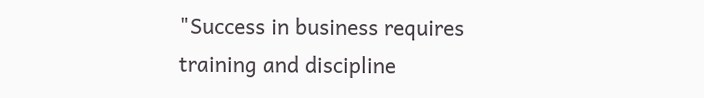"Success in business requires training and discipline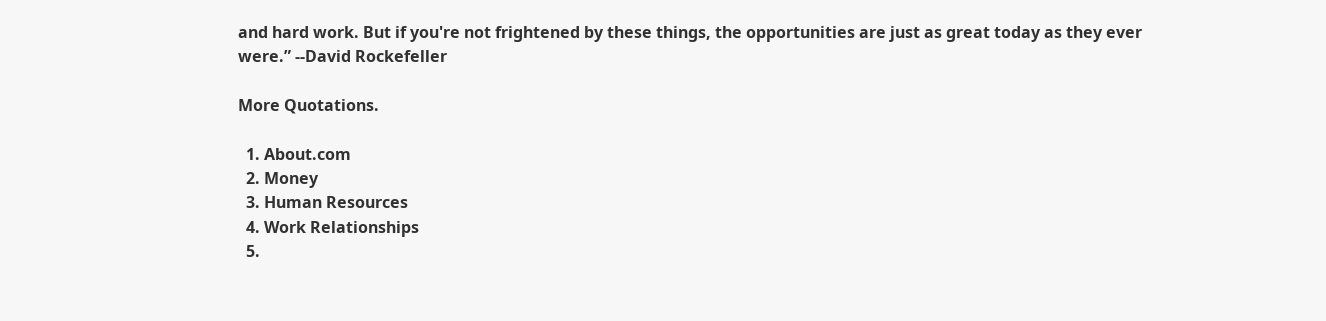and hard work. But if you're not frightened by these things, the opportunities are just as great today as they ever were.” --David Rockefeller

More Quotations.

  1. About.com
  2. Money
  3. Human Resources
  4. Work Relationships
  5.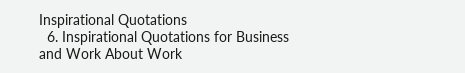Inspirational Quotations
  6. Inspirational Quotations for Business and Work About Work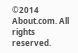©2014 About.com. All rights reserved.